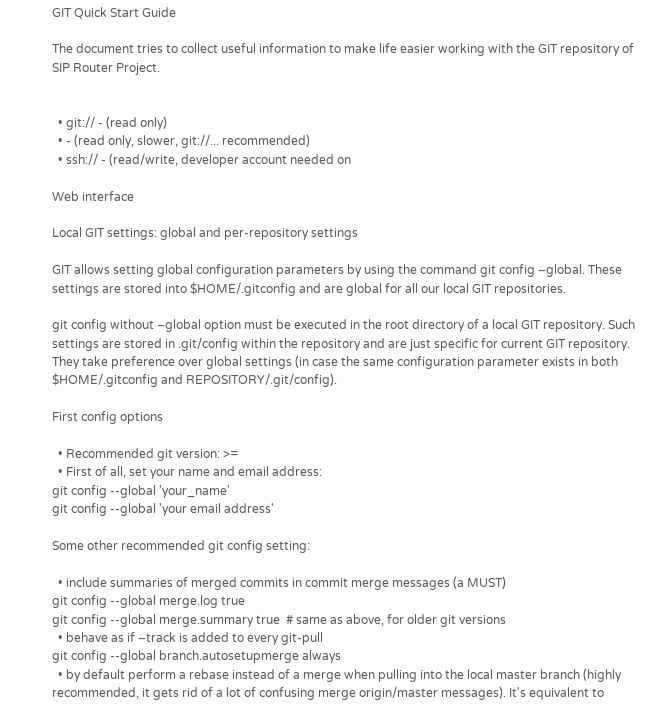GIT Quick Start Guide

The document tries to collect useful information to make life easier working with the GIT repository of SIP Router Project.


  • git:// - (read only)
  • - (read only, slower, git://... recommended)
  • ssh:// - (read/write, developer account needed on

Web interface

Local GIT settings: global and per-repository settings

GIT allows setting global configuration parameters by using the command git config –global. These settings are stored into $HOME/.gitconfig and are global for all our local GIT repositories.

git config without –global option must be executed in the root directory of a local GIT repository. Such settings are stored in .git/config within the repository and are just specific for current GIT repository. They take preference over global settings (in case the same configuration parameter exists in both $HOME/.gitconfig and REPOSITORY/.git/config).

First config options

  • Recommended git version: >=
  • First of all, set your name and email address:
git config --global 'your_name'
git config --global 'your email address'

Some other recommended git config setting:

  • include summaries of merged commits in commit merge messages (a MUST)
git config --global merge.log true
git config --global merge.summary true  # same as above, for older git versions
  • behave as if –track is added to every git-pull
git config --global branch.autosetupmerge always
  • by default perform a rebase instead of a merge when pulling into the local master branch (highly recommended, it gets rid of a lot of confusing merge origin/master messages). It's equivalent to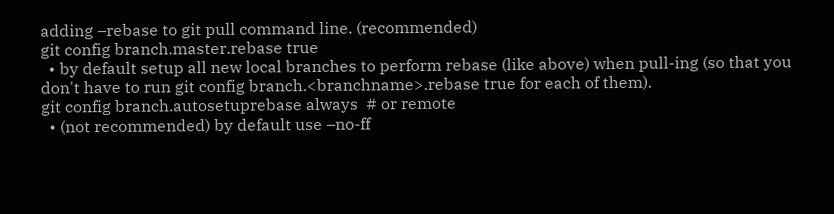adding –rebase to git pull command line. (recommended)
git config branch.master.rebase true
  • by default setup all new local branches to perform rebase (like above) when pull-ing (so that you don't have to run git config branch.<branchname>.rebase true for each of them).
git config branch.autosetuprebase always  # or remote
  • (not recommended) by default use –no-ff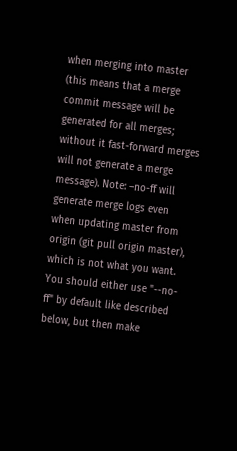when merging into master (this means that a merge commit message will be generated for all merges; without it fast-forward merges will not generate a merge message). Note: –no-ff will generate merge logs even when updating master from origin (git pull origin master), which is not what you want. You should either use "--no-ff" by default like described below, but then make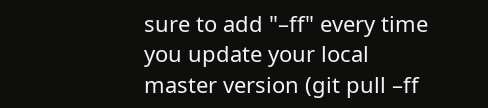sure to add "–ff" every time you update your local master version (git pull –ff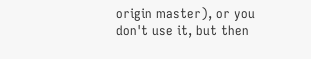origin master), or you don't use it, but then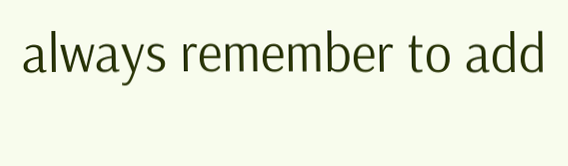always remember to add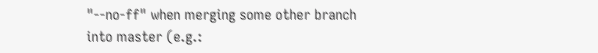"--no-ff" when merging some other branch into master (e.g.: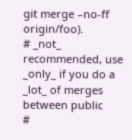git merge –no-ff origin/foo).
# _not_ recommended, use _only_ if you do a _lot_ of merges between public
#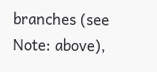branches (see Note: above),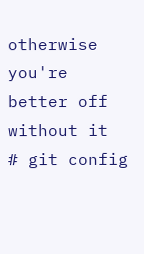otherwise you're better off without it
# git config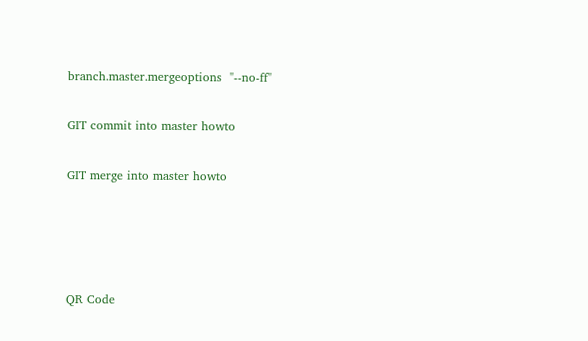branch.master.mergeoptions  "--no-ff"

GIT commit into master howto

GIT merge into master howto




QR Code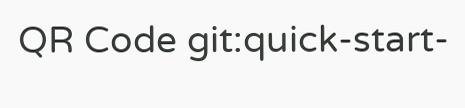QR Code git:quick-start-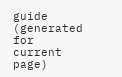guide (generated for current page)